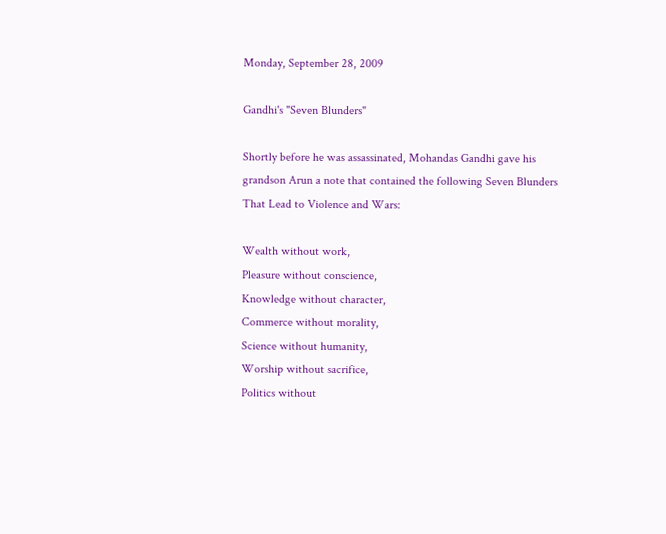Monday, September 28, 2009

Gandhi's "Seven Blunders"

Shortly before he was assassinated, Mohandas Gandhi gave his grandson Arun a note that contained the following Seven Blunders That Lead to Violence and Wars:

Wealth without work,
Pleasure without conscience,
Knowledge without character,
Commerce without morality,
Science without humanity,
Worship without sacrifice,
Politics without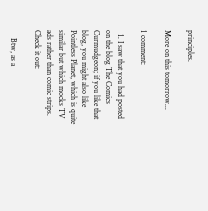principles.

More on this tomorrow...

1 comment:

  1. I saw that you had posted on the blog The Comics Curmudgeon; if you like that blog, you might also like Pointless Planet, which is quite similar but which mocks TV ads rather than comic strips. Check it out:

    Btw, as a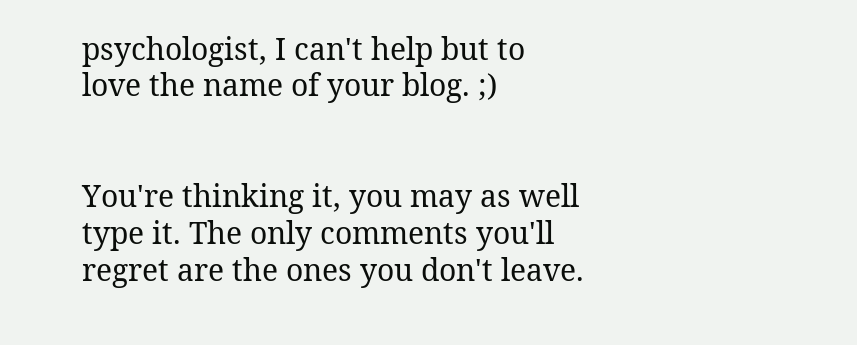psychologist, I can't help but to love the name of your blog. ;)


You're thinking it, you may as well type it. The only comments you'll regret are the ones you don't leave.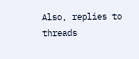Also, replies to threads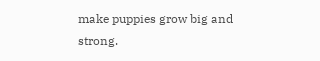make puppies grow big and strong.